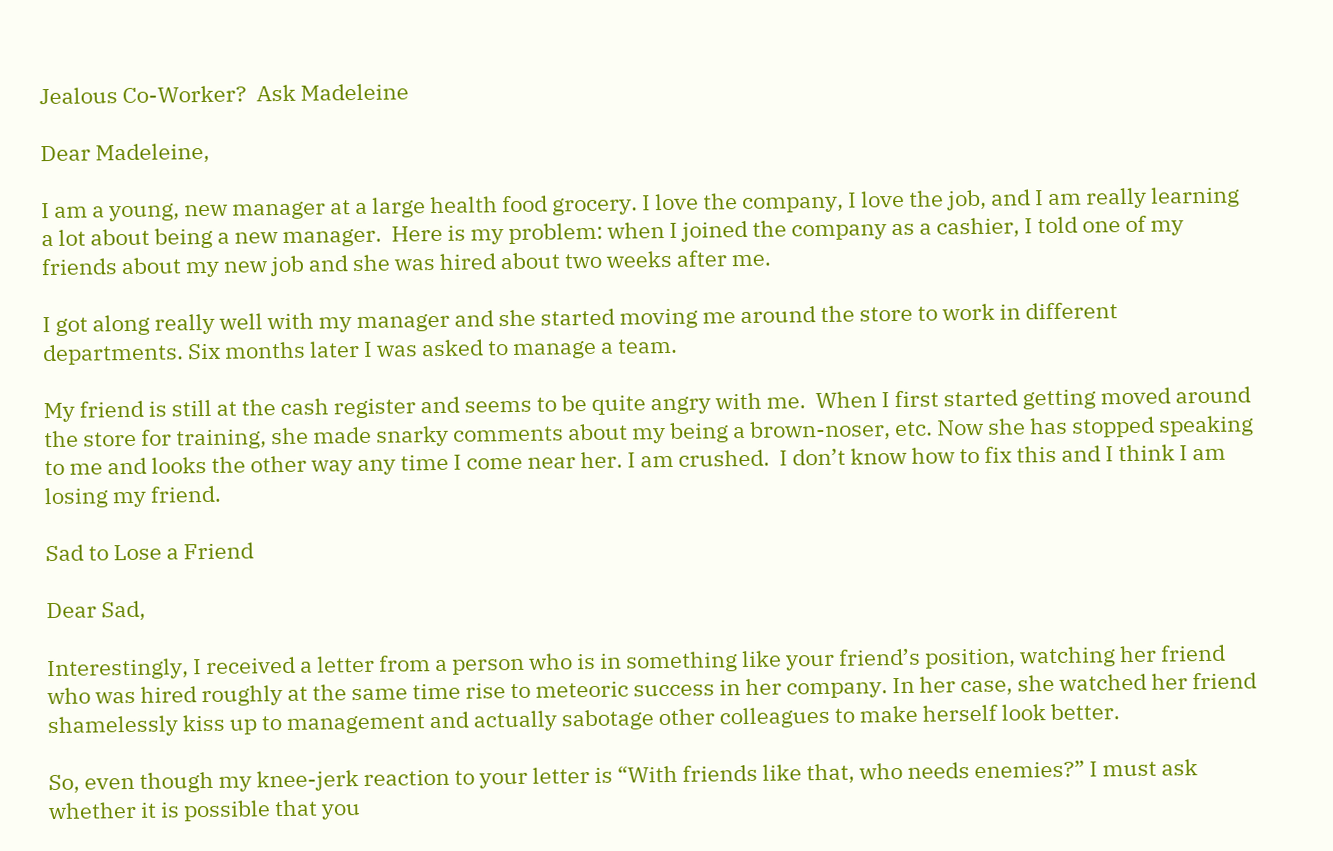Jealous Co-Worker?  Ask Madeleine

Dear Madeleine,

I am a young, new manager at a large health food grocery. I love the company, I love the job, and I am really learning a lot about being a new manager.  Here is my problem: when I joined the company as a cashier, I told one of my friends about my new job and she was hired about two weeks after me.

I got along really well with my manager and she started moving me around the store to work in different departments. Six months later I was asked to manage a team.

My friend is still at the cash register and seems to be quite angry with me.  When I first started getting moved around the store for training, she made snarky comments about my being a brown-noser, etc. Now she has stopped speaking to me and looks the other way any time I come near her. I am crushed.  I don’t know how to fix this and I think I am losing my friend.

Sad to Lose a Friend

Dear Sad,

Interestingly, I received a letter from a person who is in something like your friend’s position, watching her friend who was hired roughly at the same time rise to meteoric success in her company. In her case, she watched her friend shamelessly kiss up to management and actually sabotage other colleagues to make herself look better.

So, even though my knee-jerk reaction to your letter is “With friends like that, who needs enemies?” I must ask whether it is possible that you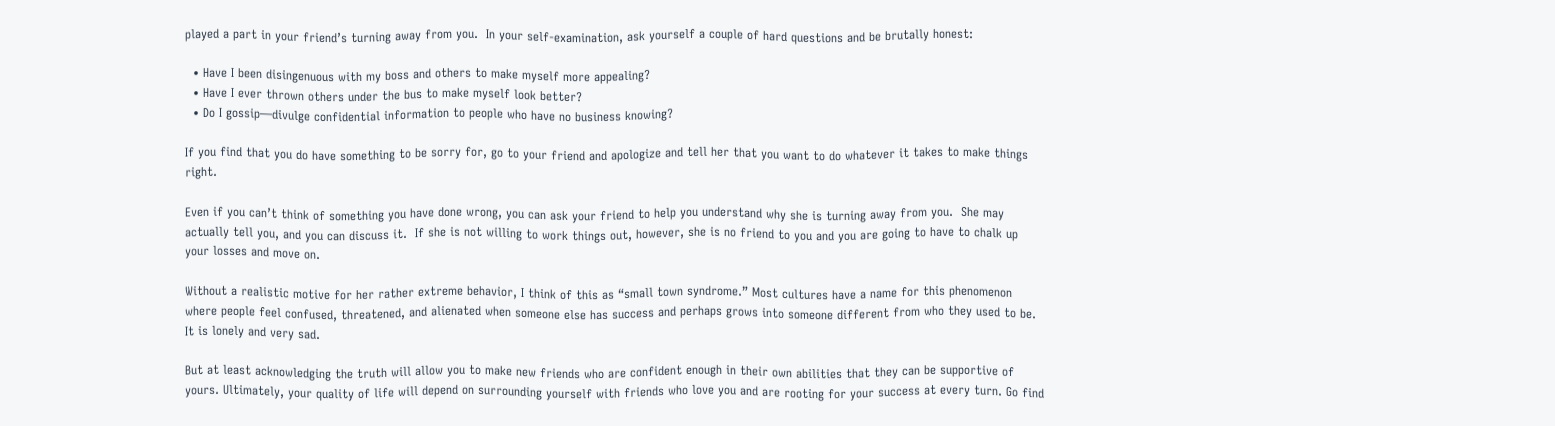played a part in your friend’s turning away from you.  In your self-examination, ask yourself a couple of hard questions and be brutally honest:

  • Have I been disingenuous with my boss and others to make myself more appealing?
  • Have I ever thrown others under the bus to make myself look better?
  • Do I gossip—divulge confidential information to people who have no business knowing?

If you find that you do have something to be sorry for, go to your friend and apologize and tell her that you want to do whatever it takes to make things right.

Even if you can’t think of something you have done wrong, you can ask your friend to help you understand why she is turning away from you.  She may actually tell you, and you can discuss it.  If she is not willing to work things out, however, she is no friend to you and you are going to have to chalk up your losses and move on.

Without a realistic motive for her rather extreme behavior, I think of this as “small town syndrome.” Most cultures have a name for this phenomenon where people feel confused, threatened, and alienated when someone else has success and perhaps grows into someone different from who they used to be.  It is lonely and very sad.

But at least acknowledging the truth will allow you to make new friends who are confident enough in their own abilities that they can be supportive of yours. Ultimately, your quality of life will depend on surrounding yourself with friends who love you and are rooting for your success at every turn. Go find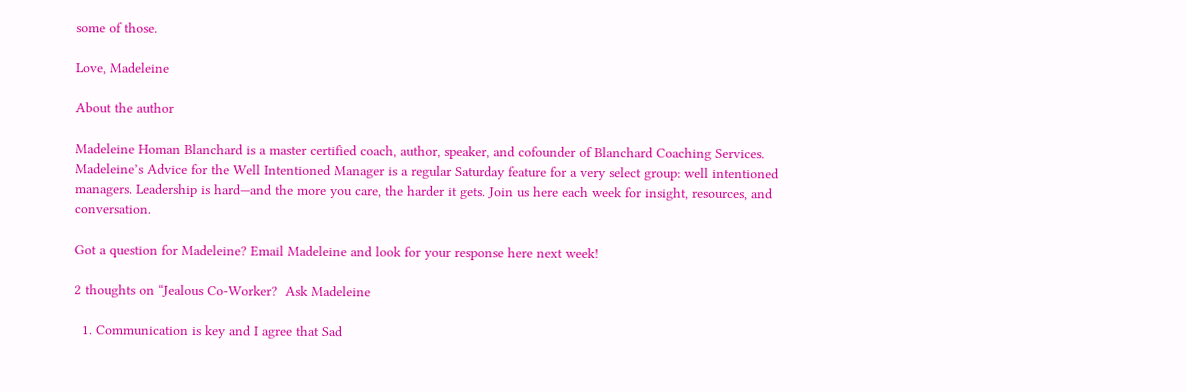some of those.

Love, Madeleine

About the author

Madeleine Homan Blanchard is a master certified coach, author, speaker, and cofounder of Blanchard Coaching Services. Madeleine’s Advice for the Well Intentioned Manager is a regular Saturday feature for a very select group: well intentioned managers. Leadership is hard—and the more you care, the harder it gets. Join us here each week for insight, resources, and conversation.

Got a question for Madeleine? Email Madeleine and look for your response here next week!

2 thoughts on “Jealous Co-Worker?  Ask Madeleine

  1. Communication is key and I agree that Sad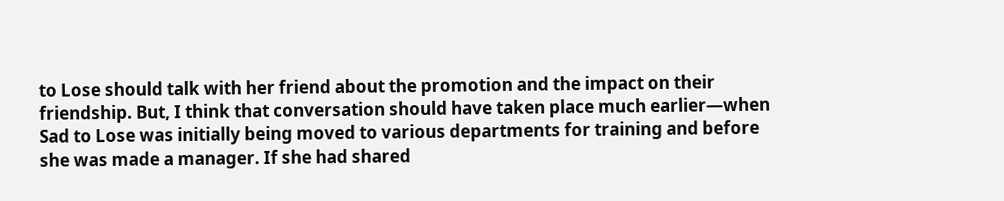to Lose should talk with her friend about the promotion and the impact on their friendship. But, I think that conversation should have taken place much earlier—when Sad to Lose was initially being moved to various departments for training and before she was made a manager. If she had shared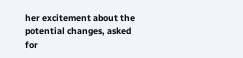her excitement about the potential changes, asked for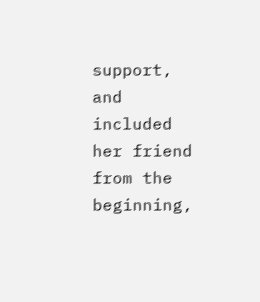support, and included her friend from the beginning,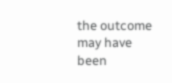the outcome may have been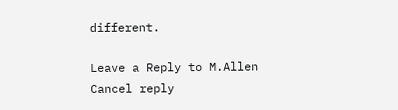different.

Leave a Reply to M.Allen Cancel reply